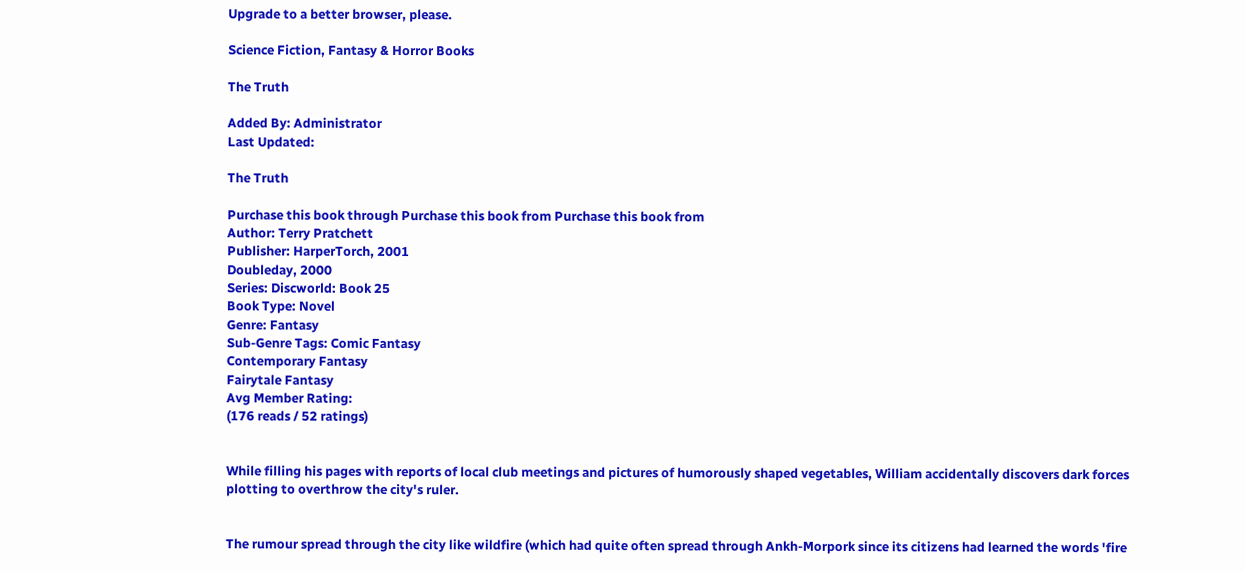Upgrade to a better browser, please.

Science Fiction, Fantasy & Horror Books

The Truth

Added By: Administrator
Last Updated:

The Truth

Purchase this book through Purchase this book from Purchase this book from
Author: Terry Pratchett
Publisher: HarperTorch, 2001
Doubleday, 2000
Series: Discworld: Book 25
Book Type: Novel
Genre: Fantasy
Sub-Genre Tags: Comic Fantasy
Contemporary Fantasy
Fairytale Fantasy
Avg Member Rating:
(176 reads / 52 ratings)


While filling his pages with reports of local club meetings and pictures of humorously shaped vegetables, William accidentally discovers dark forces plotting to overthrow the city's ruler.


The rumour spread through the city like wildfire (which had quite often spread through Ankh-Morpork since its citizens had learned the words 'fire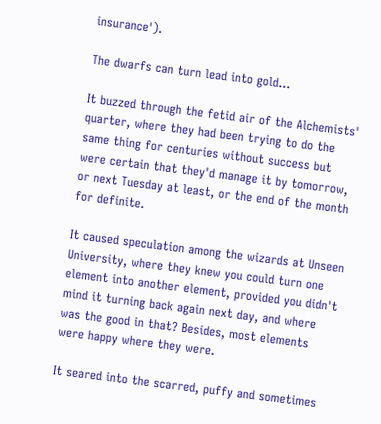insurance').

The dwarfs can turn lead into gold...

It buzzed through the fetid air of the Alchemists' quarter, where they had been trying to do the same thing for centuries without success but were certain that they'd manage it by tomorrow, or next Tuesday at least, or the end of the month for definite.

It caused speculation among the wizards at Unseen University, where they knew you could turn one element into another element, provided you didn't mind it turning back again next day, and where was the good in that? Besides, most elements were happy where they were.

It seared into the scarred, puffy and sometimes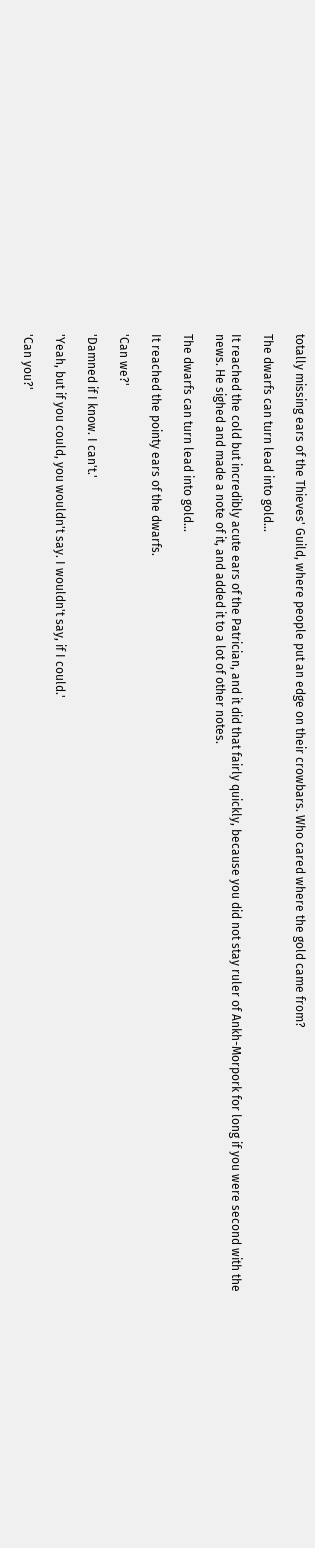totally missing ears of the Thieves' Guild, where people put an edge on their crowbars. Who cared where the gold came from?

The dwarfs can turn lead into gold...

It reached the cold but incredibly acute ears of the Patrician, and it did that fairly quickly, because you did not stay ruler of Ankh-Morpork for long if you were second with the news. He sighed and made a note of it, and added it to a lot of other notes.

The dwarfs can turn lead into gold...

It reached the pointy ears of the dwarfs.

'Can we?'

'Damned if I know. I can't.'

'Yeah, but if you could, you wouldn't say. I wouldn't say, if I could.'

'Can you?'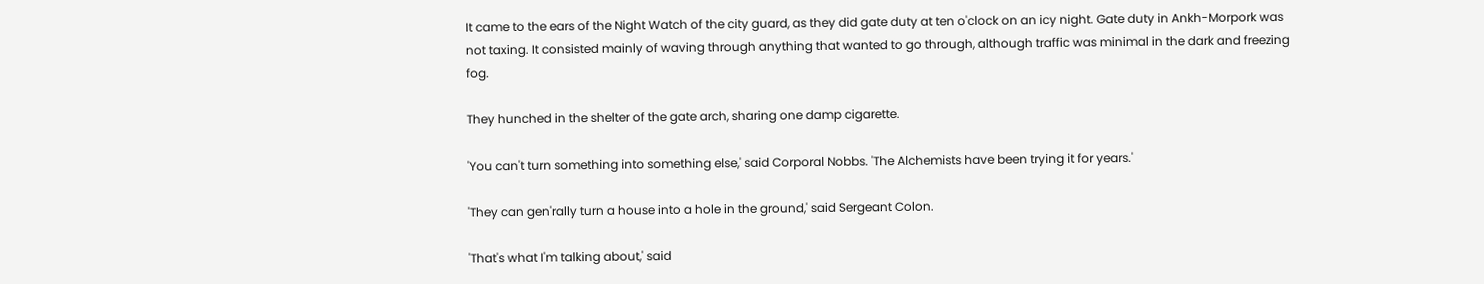It came to the ears of the Night Watch of the city guard, as they did gate duty at ten o'clock on an icy night. Gate duty in Ankh-Morpork was not taxing. It consisted mainly of waving through anything that wanted to go through, although traffic was minimal in the dark and freezing fog.

They hunched in the shelter of the gate arch, sharing one damp cigarette.

'You can't turn something into something else,' said Corporal Nobbs. 'The Alchemists have been trying it for years.'

'They can gen'rally turn a house into a hole in the ground,' said Sergeant Colon.

'That's what I'm talking about,' said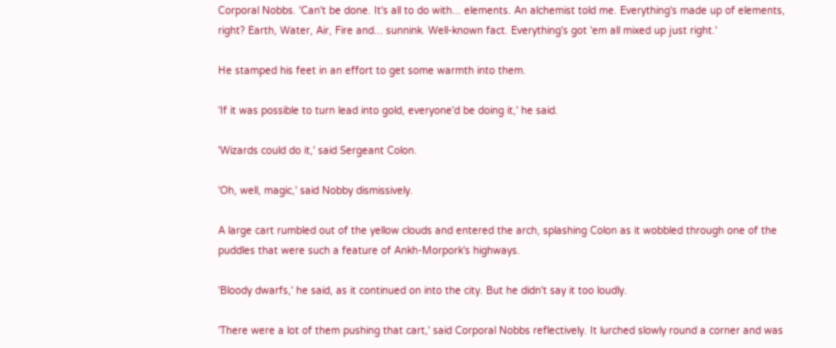Corporal Nobbs. 'Can't be done. It's all to do with... elements. An alchemist told me. Everything's made up of elements, right? Earth, Water, Air, Fire and... sunnink. Well-known fact. Everything's got 'em all mixed up just right.'

He stamped his feet in an effort to get some warmth into them.

'If it was possible to turn lead into gold, everyone'd be doing it,' he said.

'Wizards could do it,' said Sergeant Colon.

'Oh, well, magic,' said Nobby dismissively.

A large cart rumbled out of the yellow clouds and entered the arch, splashing Colon as it wobbled through one of the puddles that were such a feature of Ankh-Morpork's highways.

'Bloody dwarfs,' he said, as it continued on into the city. But he didn't say it too loudly.

'There were a lot of them pushing that cart,' said Corporal Nobbs reflectively. It lurched slowly round a corner and was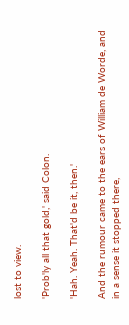lost to view.

'Prob'ly all that gold,' said Colon.

'Hah. Yeah. That'd be it, then.'

And the rumour came to the ears of William de Worde, and in a sense it stopped there,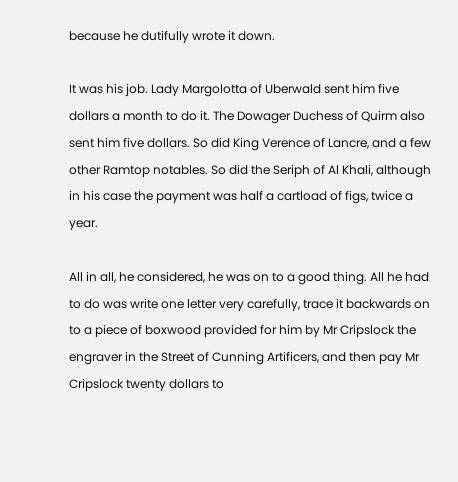because he dutifully wrote it down.

It was his job. Lady Margolotta of Uberwald sent him five dollars a month to do it. The Dowager Duchess of Quirm also sent him five dollars. So did King Verence of Lancre, and a few other Ramtop notables. So did the Seriph of Al Khali, although in his case the payment was half a cartload of figs, twice a year.

All in all, he considered, he was on to a good thing. All he had to do was write one letter very carefully, trace it backwards on to a piece of boxwood provided for him by Mr Cripslock the engraver in the Street of Cunning Artificers, and then pay Mr Cripslock twenty dollars to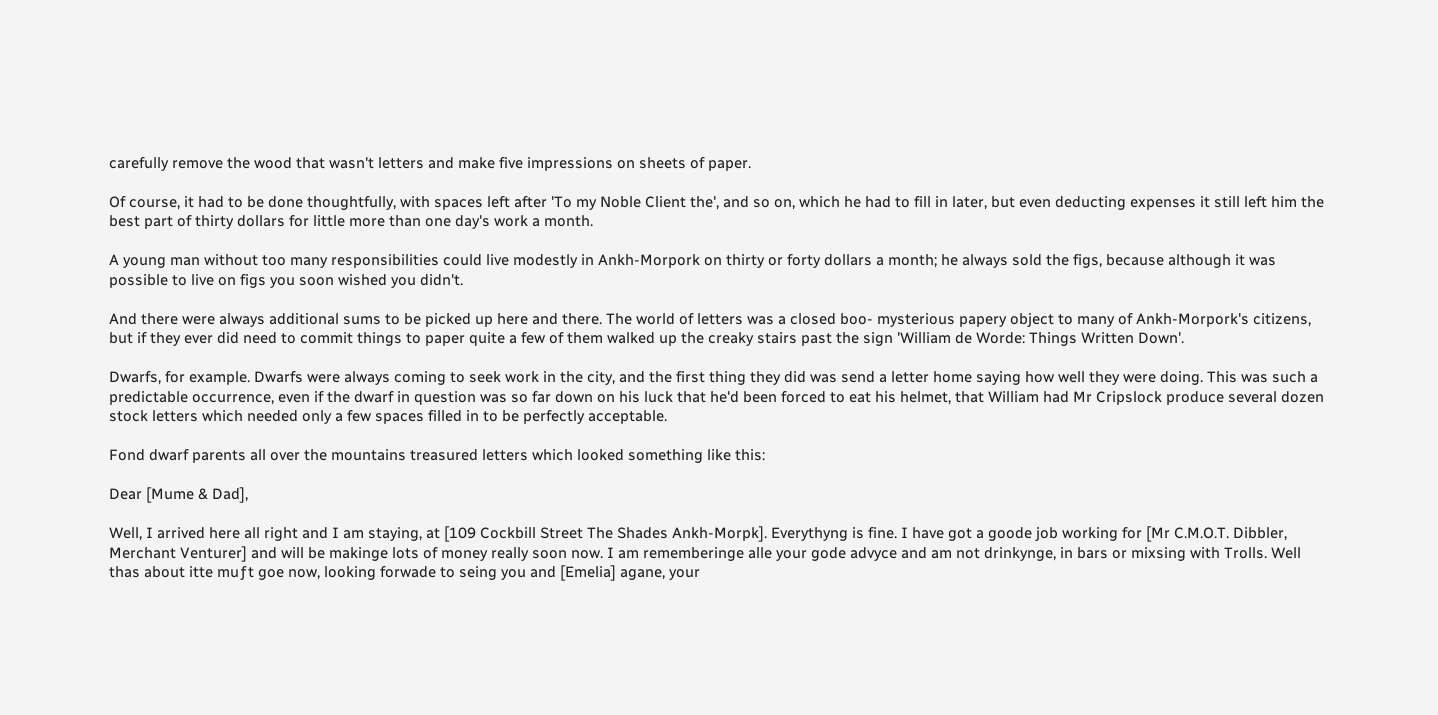carefully remove the wood that wasn't letters and make five impressions on sheets of paper.

Of course, it had to be done thoughtfully, with spaces left after 'To my Noble Client the', and so on, which he had to fill in later, but even deducting expenses it still left him the best part of thirty dollars for little more than one day's work a month.

A young man without too many responsibilities could live modestly in Ankh-Morpork on thirty or forty dollars a month; he always sold the figs, because although it was possible to live on figs you soon wished you didn't.

And there were always additional sums to be picked up here and there. The world of letters was a closed boo- mysterious papery object to many of Ankh-Morpork's citizens, but if they ever did need to commit things to paper quite a few of them walked up the creaky stairs past the sign 'William de Worde: Things Written Down'.

Dwarfs, for example. Dwarfs were always coming to seek work in the city, and the first thing they did was send a letter home saying how well they were doing. This was such a predictable occurrence, even if the dwarf in question was so far down on his luck that he'd been forced to eat his helmet, that William had Mr Cripslock produce several dozen stock letters which needed only a few spaces filled in to be perfectly acceptable.

Fond dwarf parents all over the mountains treasured letters which looked something like this:

Dear [Mume & Dad],

Well, I arrived here all right and I am staying, at [109 Cockbill Street The Shades Ankh-Morpk]. Everythyng is fine. I have got a goode job working for [Mr C.M.O.T. Dibbler, Merchant Venturer] and will be makinge lots of money really soon now. I am rememberinge alle your gode advyce and am not drinkynge, in bars or mixsing with Trolls. Well thas about itte muƒt goe now, looking forwade to seing you and [Emelia] agane, your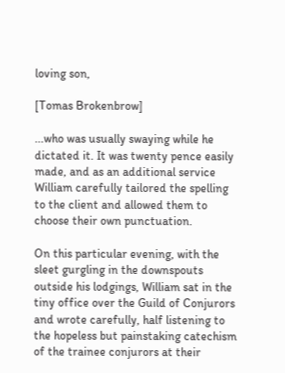loving son,

[Tomas Brokenbrow]

...who was usually swaying while he dictated it. It was twenty pence easily made, and as an additional service William carefully tailored the spelling to the client and allowed them to choose their own punctuation.

On this particular evening, with the sleet gurgling in the downspouts outside his lodgings, William sat in the tiny office over the Guild of Conjurors and wrote carefully, half listening to the hopeless but painstaking catechism of the trainee conjurors at their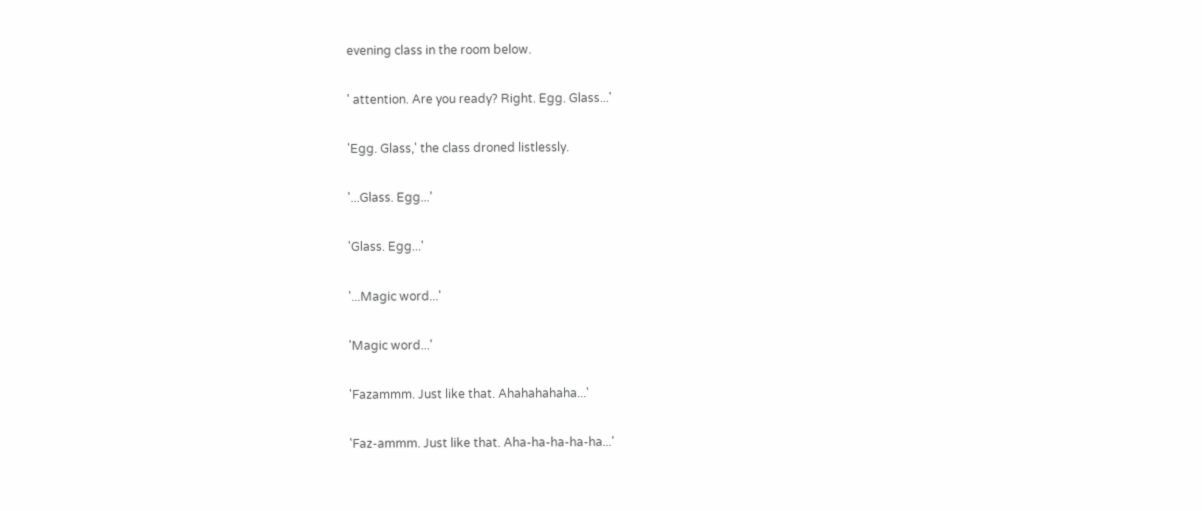evening class in the room below.

' attention. Are you ready? Right. Egg. Glass...'

'Egg. Glass,' the class droned listlessly.

'...Glass. Egg...'

'Glass. Egg...'

'...Magic word...'

'Magic word...'

'Fazammm. Just like that. Ahahahahaha...'

'Faz-ammm. Just like that. Aha-ha-ha-ha-ha...'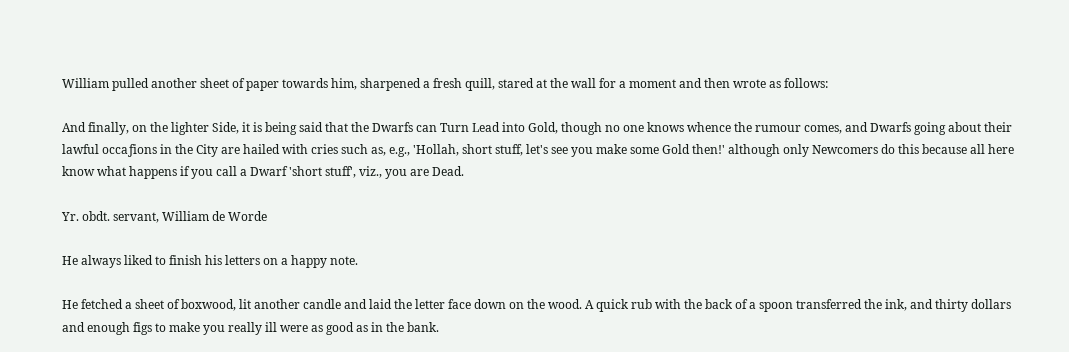William pulled another sheet of paper towards him, sharpened a fresh quill, stared at the wall for a moment and then wrote as follows:

And finally, on the lighter Side, it is being said that the Dwarfs can Turn Lead into Gold, though no one knows whence the rumour comes, and Dwarfs going about their lawful occaƒions in the City are hailed with cries such as, e.g., 'Hollah, short stuff, let's see you make some Gold then!' although only Newcomers do this because all here know what happens if you call a Dwarf 'short stuff', viz., you are Dead.

Yr. obdt. servant, William de Worde

He always liked to finish his letters on a happy note.

He fetched a sheet of boxwood, lit another candle and laid the letter face down on the wood. A quick rub with the back of a spoon transferred the ink, and thirty dollars and enough figs to make you really ill were as good as in the bank.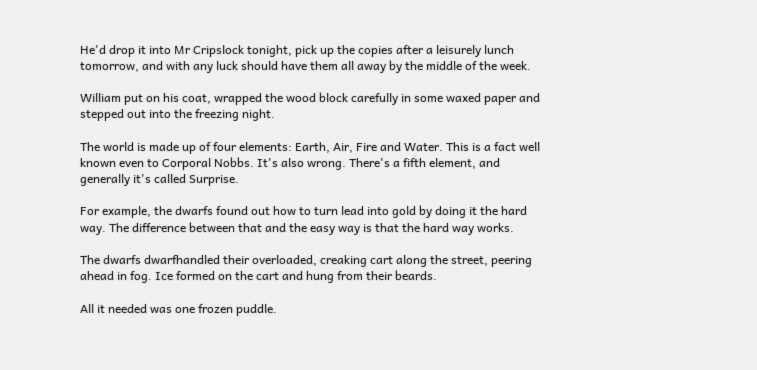He'd drop it into Mr Cripslock tonight, pick up the copies after a leisurely lunch tomorrow, and with any luck should have them all away by the middle of the week.

William put on his coat, wrapped the wood block carefully in some waxed paper and stepped out into the freezing night.

The world is made up of four elements: Earth, Air, Fire and Water. This is a fact well known even to Corporal Nobbs. It's also wrong. There's a fifth element, and generally it's called Surprise.

For example, the dwarfs found out how to turn lead into gold by doing it the hard way. The difference between that and the easy way is that the hard way works.

The dwarfs dwarfhandled their overloaded, creaking cart along the street, peering ahead in fog. Ice formed on the cart and hung from their beards.

All it needed was one frozen puddle.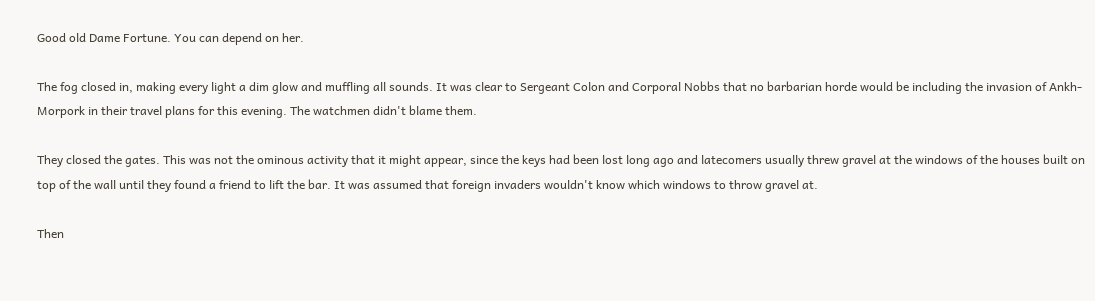Good old Dame Fortune. You can depend on her.

The fog closed in, making every light a dim glow and muffling all sounds. It was clear to Sergeant Colon and Corporal Nobbs that no barbarian horde would be including the invasion of Ankh-Morpork in their travel plans for this evening. The watchmen didn't blame them.

They closed the gates. This was not the ominous activity that it might appear, since the keys had been lost long ago and latecomers usually threw gravel at the windows of the houses built on top of the wall until they found a friend to lift the bar. It was assumed that foreign invaders wouldn't know which windows to throw gravel at.

Then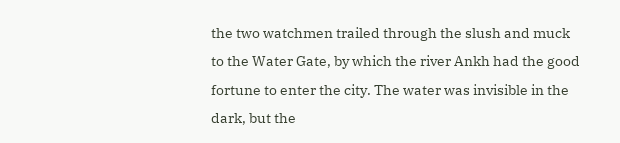the two watchmen trailed through the slush and muck to the Water Gate, by which the river Ankh had the good fortune to enter the city. The water was invisible in the dark, but the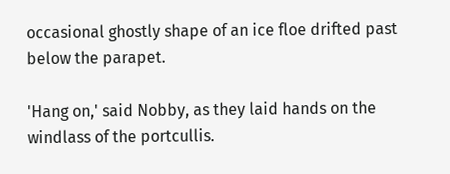occasional ghostly shape of an ice floe drifted past below the parapet.

'Hang on,' said Nobby, as they laid hands on the windlass of the portcullis.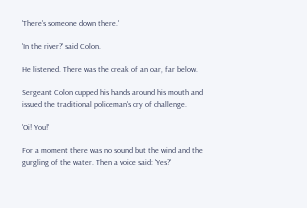'There's someone down there.'

'In the river?' said Colon.

He listened. There was the creak of an oar, far below.

Sergeant Colon cupped his hands around his mouth and issued the traditional policeman's cry of challenge.

'Oi! You!'

For a moment there was no sound but the wind and the gurgling of the water. Then a voice said: 'Yes?'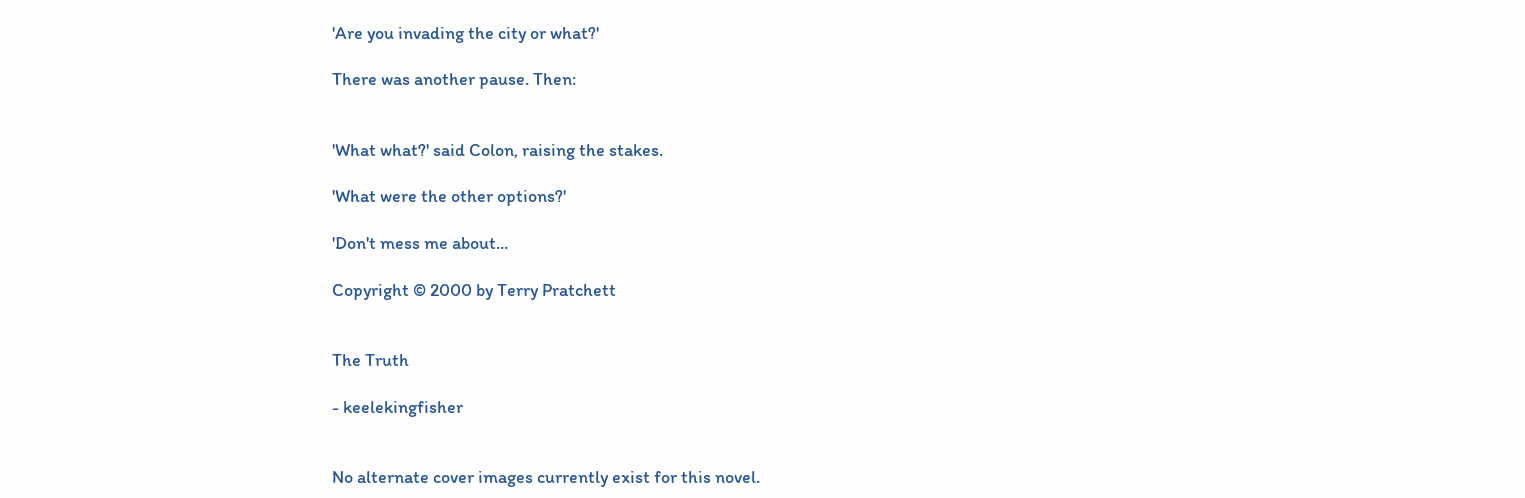'Are you invading the city or what?'

There was another pause. Then:


'What what?' said Colon, raising the stakes.

'What were the other options?'

'Don't mess me about...

Copyright © 2000 by Terry Pratchett


The Truth

- keelekingfisher


No alternate cover images currently exist for this novel.